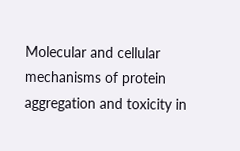Molecular and cellular mechanisms of protein aggregation and toxicity in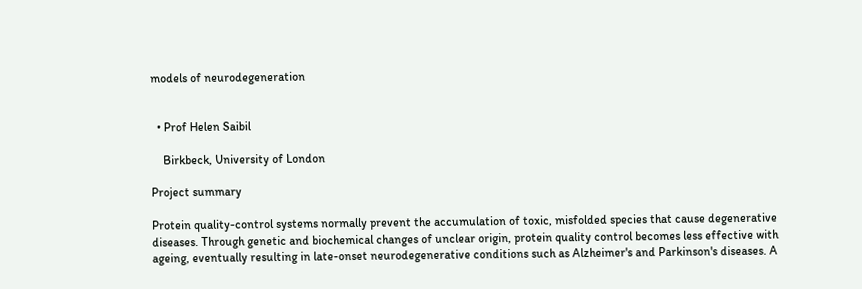models of neurodegeneration


  • Prof Helen Saibil

    Birkbeck, University of London

Project summary

Protein quality-control systems normally prevent the accumulation of toxic, misfolded species that cause degenerative diseases. Through genetic and biochemical changes of unclear origin, protein quality control becomes less effective with ageing, eventually resulting in late-onset neurodegenerative conditions such as Alzheimer's and Parkinson's diseases. A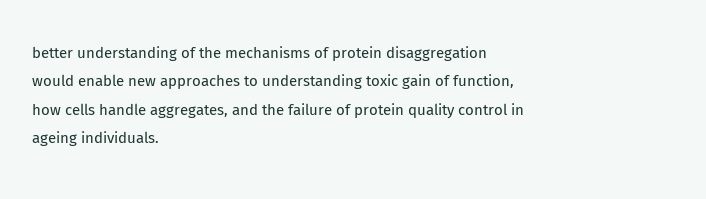better understanding of the mechanisms of protein disaggregation would enable new approaches to understanding toxic gain of function, how cells handle aggregates, and the failure of protein quality control in ageing individuals.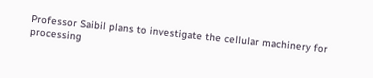Professor Saibil plans to investigate the cellular machinery for processing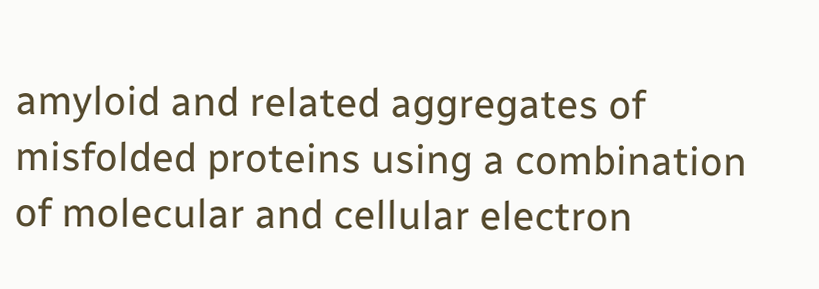amyloid and related aggregates of misfolded proteins using a combination of molecular and cellular electron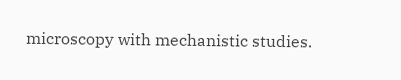microscopy with mechanistic studies.